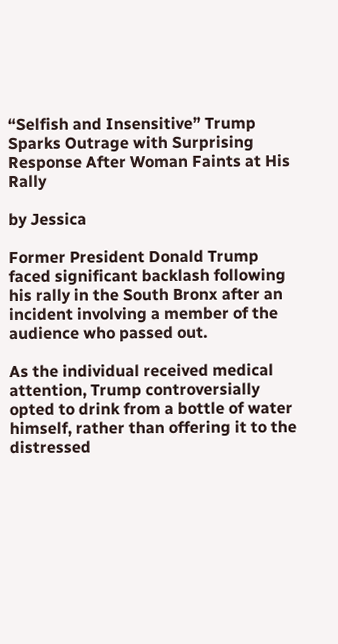“Selfish and Insensitive” Trump Sparks Outrage with Surprising Response After Woman Faints at His Rally

by Jessica

Former President Donald Trump faced significant backlash following his rally in the South Bronx after an incident involving a member of the audience who passed out.

As the individual received medical attention, Trump controversially opted to drink from a bottle of water himself, rather than offering it to the distressed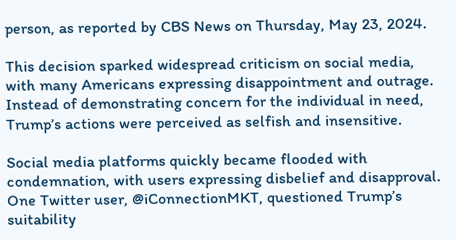person, as reported by CBS News on Thursday, May 23, 2024.

This decision sparked widespread criticism on social media, with many Americans expressing disappointment and outrage. Instead of demonstrating concern for the individual in need, Trump’s actions were perceived as selfish and insensitive.

Social media platforms quickly became flooded with condemnation, with users expressing disbelief and disapproval. One Twitter user, @iConnectionMKT, questioned Trump’s suitability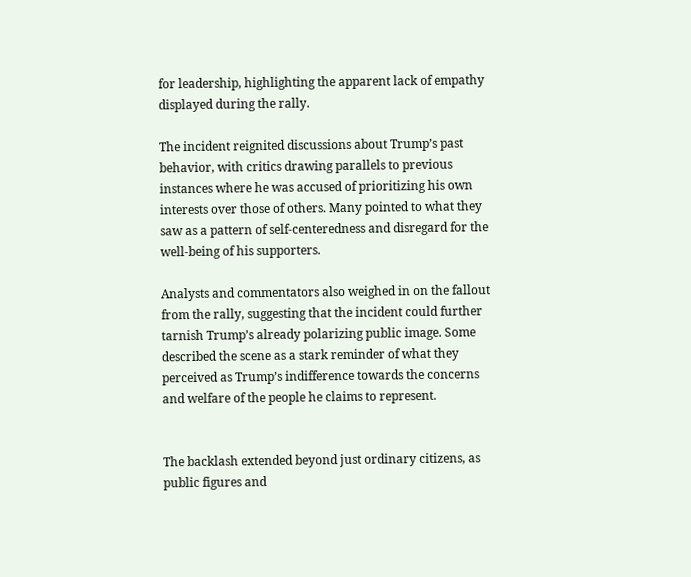for leadership, highlighting the apparent lack of empathy displayed during the rally.

The incident reignited discussions about Trump’s past behavior, with critics drawing parallels to previous instances where he was accused of prioritizing his own interests over those of others. Many pointed to what they saw as a pattern of self-centeredness and disregard for the well-being of his supporters.

Analysts and commentators also weighed in on the fallout from the rally, suggesting that the incident could further tarnish Trump’s already polarizing public image. Some described the scene as a stark reminder of what they perceived as Trump’s indifference towards the concerns and welfare of the people he claims to represent.


The backlash extended beyond just ordinary citizens, as public figures and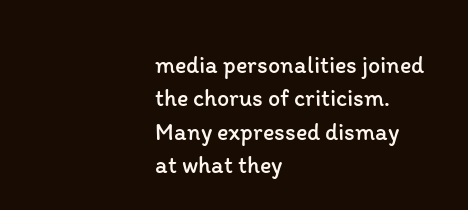media personalities joined the chorus of criticism. Many expressed dismay at what they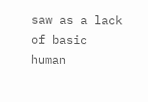saw as a lack of basic human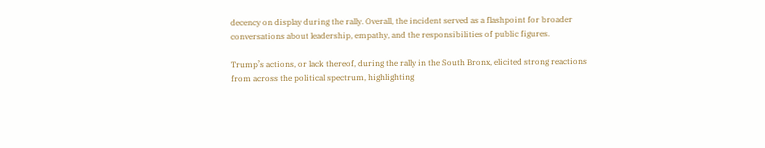decency on display during the rally. Overall, the incident served as a flashpoint for broader conversations about leadership, empathy, and the responsibilities of public figures.

Trump’s actions, or lack thereof, during the rally in the South Bronx, elicited strong reactions from across the political spectrum, highlighting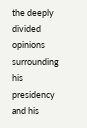the deeply divided opinions surrounding his presidency and his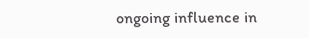ongoing influence in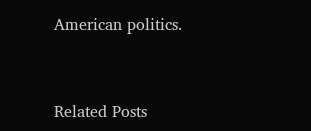American politics.


Related Posts